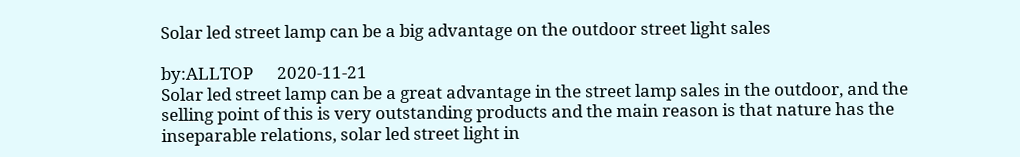Solar led street lamp can be a big advantage on the outdoor street light sales

by:ALLTOP      2020-11-21
Solar led street lamp can be a great advantage in the street lamp sales in the outdoor, and the selling point of this is very outstanding products and the main reason is that nature has the inseparable relations, solar led street light in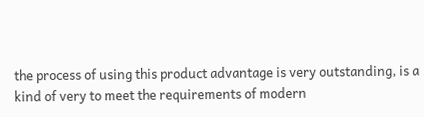the process of using this product advantage is very outstanding, is a kind of very to meet the requirements of modern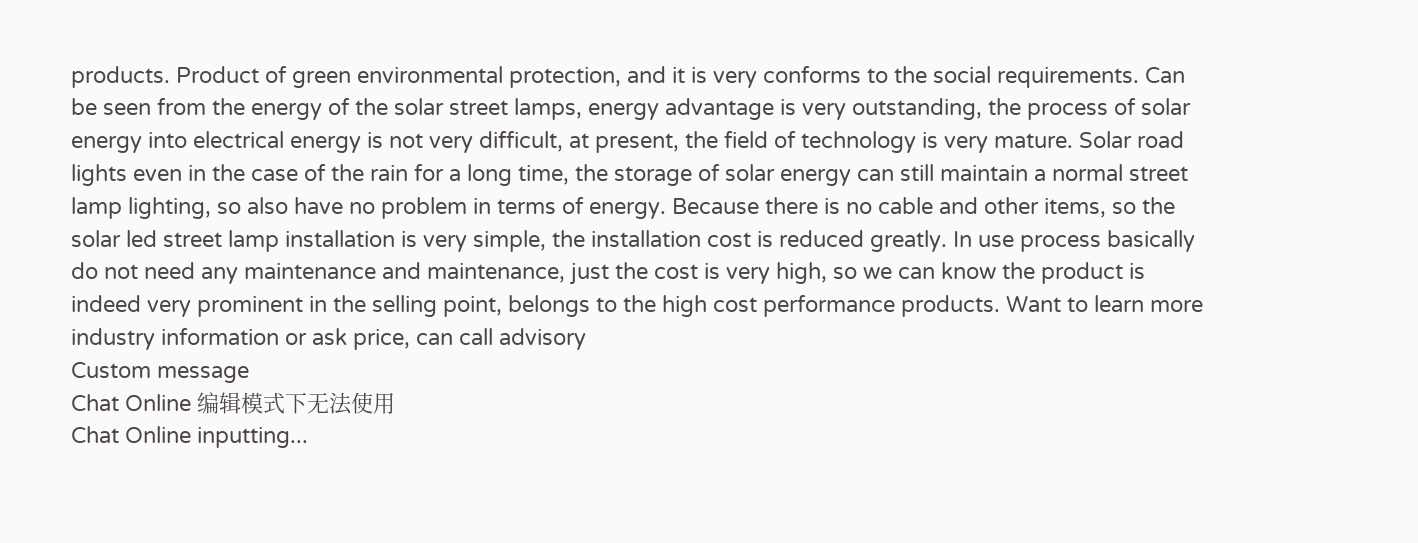products. Product of green environmental protection, and it is very conforms to the social requirements. Can be seen from the energy of the solar street lamps, energy advantage is very outstanding, the process of solar energy into electrical energy is not very difficult, at present, the field of technology is very mature. Solar road lights even in the case of the rain for a long time, the storage of solar energy can still maintain a normal street lamp lighting, so also have no problem in terms of energy. Because there is no cable and other items, so the solar led street lamp installation is very simple, the installation cost is reduced greatly. In use process basically do not need any maintenance and maintenance, just the cost is very high, so we can know the product is indeed very prominent in the selling point, belongs to the high cost performance products. Want to learn more industry information or ask price, can call advisory
Custom message
Chat Online 编辑模式下无法使用
Chat Online inputting...